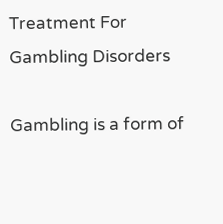Treatment For Gambling Disorders

Gambling is a form of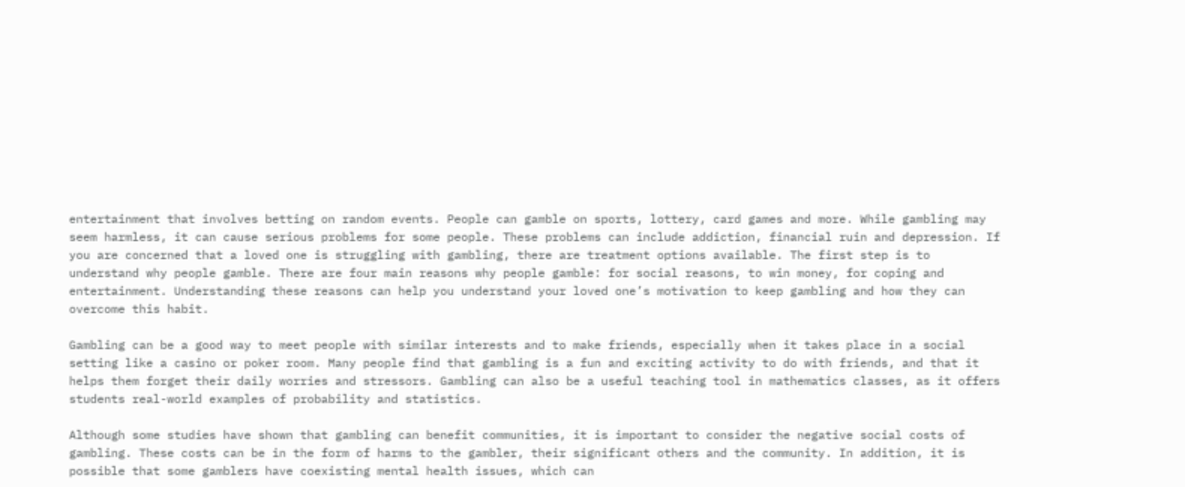entertainment that involves betting on random events. People can gamble on sports, lottery, card games and more. While gambling may seem harmless, it can cause serious problems for some people. These problems can include addiction, financial ruin and depression. If you are concerned that a loved one is struggling with gambling, there are treatment options available. The first step is to understand why people gamble. There are four main reasons why people gamble: for social reasons, to win money, for coping and entertainment. Understanding these reasons can help you understand your loved one’s motivation to keep gambling and how they can overcome this habit.

Gambling can be a good way to meet people with similar interests and to make friends, especially when it takes place in a social setting like a casino or poker room. Many people find that gambling is a fun and exciting activity to do with friends, and that it helps them forget their daily worries and stressors. Gambling can also be a useful teaching tool in mathematics classes, as it offers students real-world examples of probability and statistics.

Although some studies have shown that gambling can benefit communities, it is important to consider the negative social costs of gambling. These costs can be in the form of harms to the gambler, their significant others and the community. In addition, it is possible that some gamblers have coexisting mental health issues, which can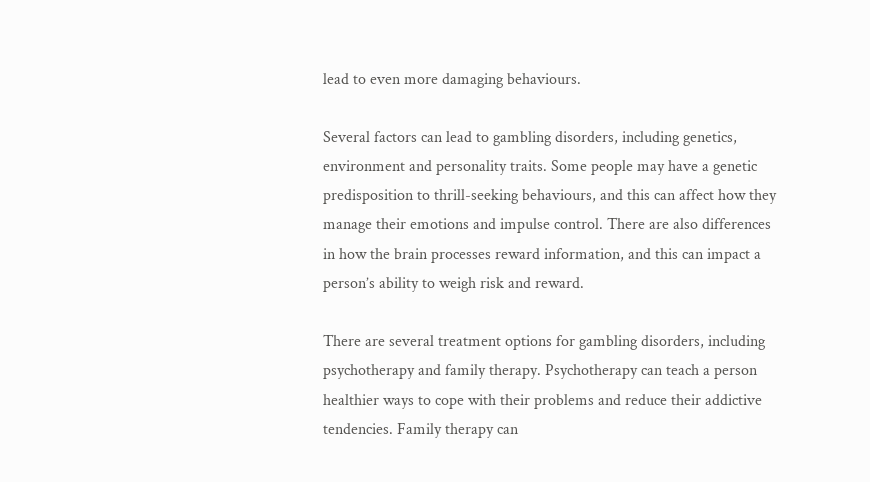lead to even more damaging behaviours.

Several factors can lead to gambling disorders, including genetics, environment and personality traits. Some people may have a genetic predisposition to thrill-seeking behaviours, and this can affect how they manage their emotions and impulse control. There are also differences in how the brain processes reward information, and this can impact a person’s ability to weigh risk and reward.

There are several treatment options for gambling disorders, including psychotherapy and family therapy. Psychotherapy can teach a person healthier ways to cope with their problems and reduce their addictive tendencies. Family therapy can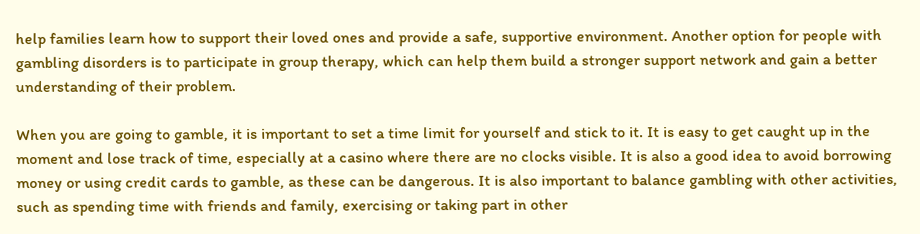help families learn how to support their loved ones and provide a safe, supportive environment. Another option for people with gambling disorders is to participate in group therapy, which can help them build a stronger support network and gain a better understanding of their problem.

When you are going to gamble, it is important to set a time limit for yourself and stick to it. It is easy to get caught up in the moment and lose track of time, especially at a casino where there are no clocks visible. It is also a good idea to avoid borrowing money or using credit cards to gamble, as these can be dangerous. It is also important to balance gambling with other activities, such as spending time with friends and family, exercising or taking part in other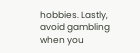hobbies. Lastly, avoid gambling when you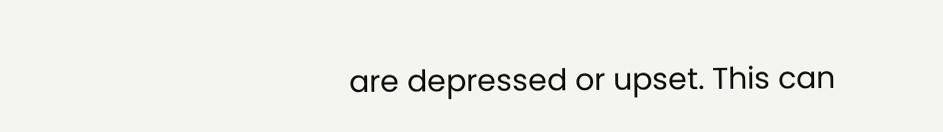are depressed or upset. This can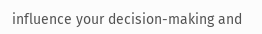influence your decision-making and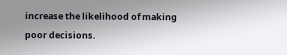increase the likelihood of making poor decisions.